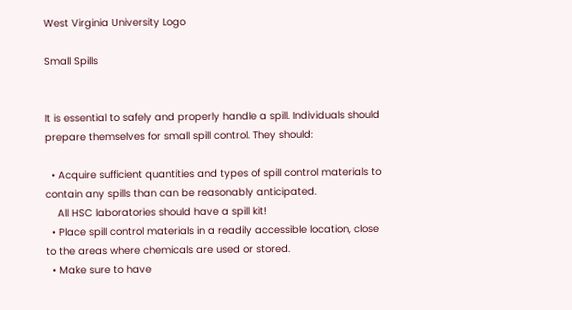West Virginia University Logo

Small Spills


It is essential to safely and properly handle a spill. Individuals should prepare themselves for small spill control. They should:

  • Acquire sufficient quantities and types of spill control materials to contain any spills than can be reasonably anticipated.
    All HSC laboratories should have a spill kit!
  • Place spill control materials in a readily accessible location, close to the areas where chemicals are used or stored.
  • Make sure to have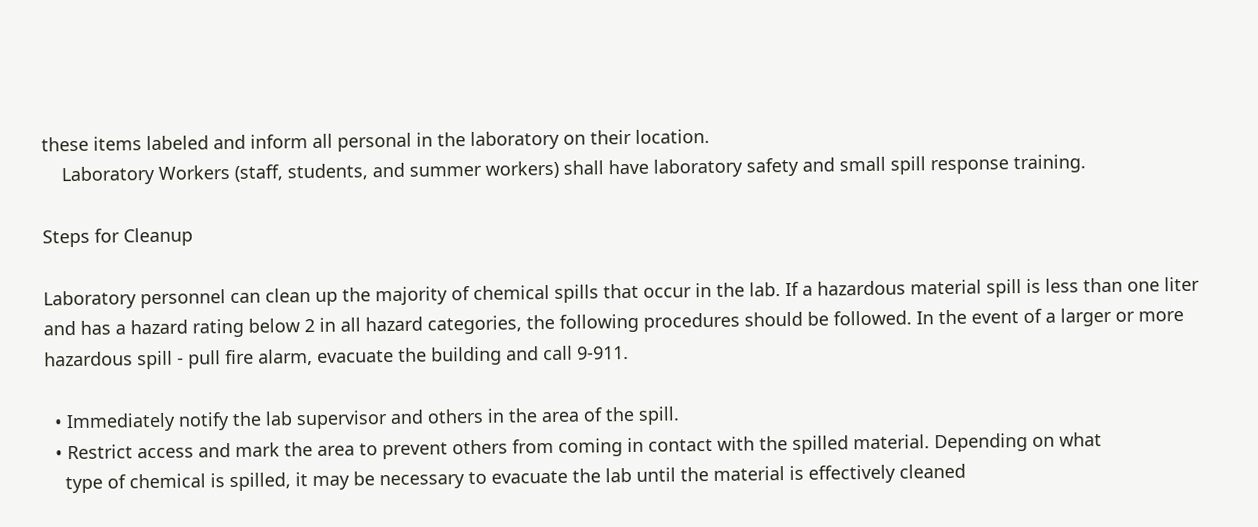these items labeled and inform all personal in the laboratory on their location.
    Laboratory Workers (staff, students, and summer workers) shall have laboratory safety and small spill response training.

Steps for Cleanup

Laboratory personnel can clean up the majority of chemical spills that occur in the lab. If a hazardous material spill is less than one liter and has a hazard rating below 2 in all hazard categories, the following procedures should be followed. In the event of a larger or more hazardous spill - pull fire alarm, evacuate the building and call 9-911.

  • Immediately notify the lab supervisor and others in the area of the spill.
  • Restrict access and mark the area to prevent others from coming in contact with the spilled material. Depending on what
    type of chemical is spilled, it may be necessary to evacuate the lab until the material is effectively cleaned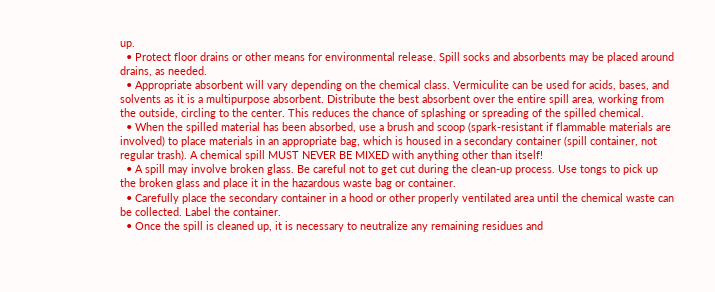up.
  • Protect floor drains or other means for environmental release. Spill socks and absorbents may be placed around drains, as needed.
  • Appropriate absorbent will vary depending on the chemical class. Vermiculite can be used for acids, bases, and solvents as it is a multipurpose absorbent. Distribute the best absorbent over the entire spill area, working from the outside, circling to the center. This reduces the chance of splashing or spreading of the spilled chemical.
  • When the spilled material has been absorbed, use a brush and scoop (spark-resistant if flammable materials are involved) to place materials in an appropriate bag, which is housed in a secondary container (spill container, not regular trash). A chemical spill MUST NEVER BE MIXED with anything other than itself!
  • A spill may involve broken glass. Be careful not to get cut during the clean-up process. Use tongs to pick up the broken glass and place it in the hazardous waste bag or container.
  • Carefully place the secondary container in a hood or other properly ventilated area until the chemical waste can be collected. Label the container.
  • Once the spill is cleaned up, it is necessary to neutralize any remaining residues and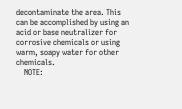decontaminate the area. This can be accomplished by using an acid or base neutralizer for corrosive chemicals or using warm, soapy water for other chemicals.
    NOTE: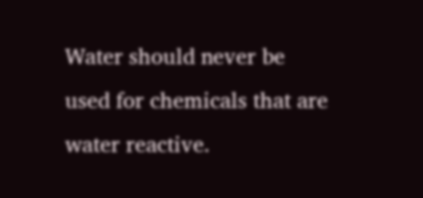Water should never be used for chemicals that are water reactive.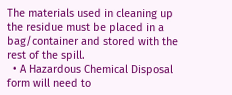The materials used in cleaning up the residue must be placed in a bag/container and stored with the rest of the spill.
  • A Hazardous Chemical Disposal form will need to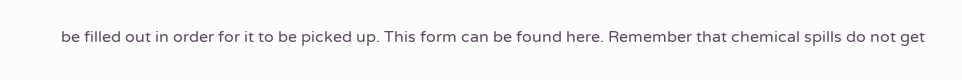be filled out in order for it to be picked up. This form can be found here. Remember that chemical spills do not get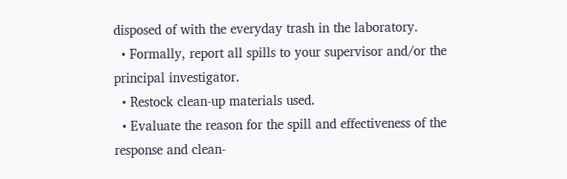disposed of with the everyday trash in the laboratory.
  • Formally, report all spills to your supervisor and/or the principal investigator.
  • Restock clean-up materials used.
  • Evaluate the reason for the spill and effectiveness of the response and clean-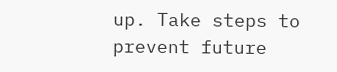up. Take steps to prevent future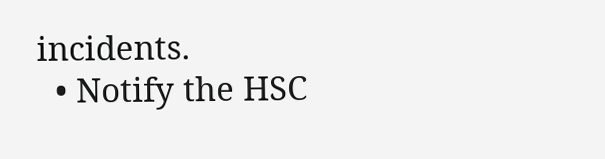incidents.
  • Notify the HSC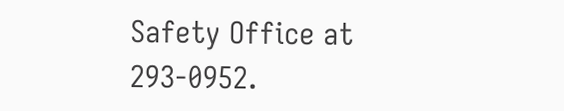Safety Office at 293-0952.